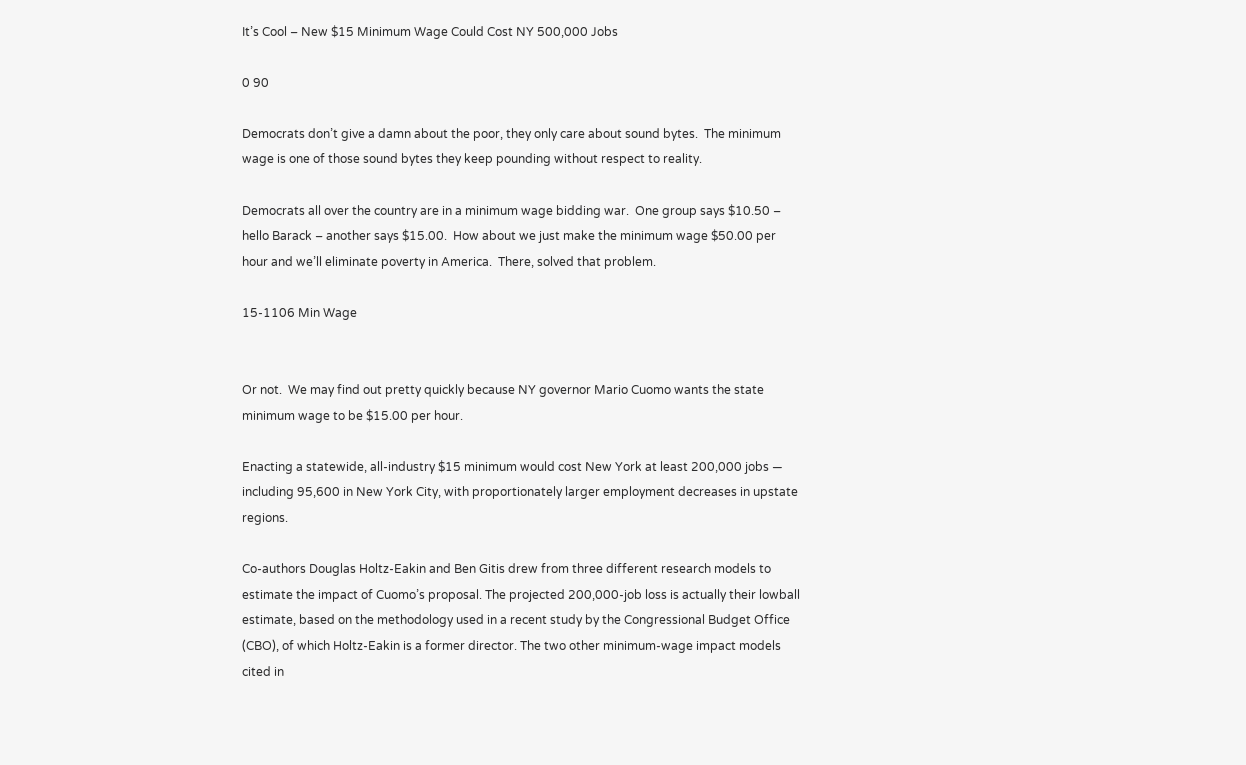It’s Cool – New $15 Minimum Wage Could Cost NY 500,000 Jobs

0 90

Democrats don’t give a damn about the poor, they only care about sound bytes.  The minimum wage is one of those sound bytes they keep pounding without respect to reality.

Democrats all over the country are in a minimum wage bidding war.  One group says $10.50 – hello Barack – another says $15.00.  How about we just make the minimum wage $50.00 per hour and we’ll eliminate poverty in America.  There, solved that problem.

15-1106 Min Wage


Or not.  We may find out pretty quickly because NY governor Mario Cuomo wants the state minimum wage to be $15.00 per hour.

Enacting a statewide, all-industry $15 minimum would cost New York at least 200,000 jobs — including 95,600 in New York City, with proportionately larger employment decreases in upstate regions.

Co-authors Douglas Holtz-Eakin and Ben Gitis drew from three different research models to estimate the impact of Cuomo’s proposal. The projected 200,000-job loss is actually their lowball estimate, based on the methodology used in a recent study by the Congressional Budget Office (CBO), of which Holtz-Eakin is a former director. The two other minimum-wage impact models cited in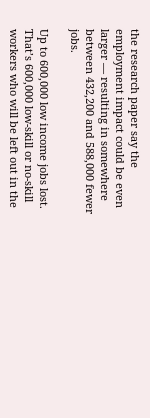the research paper say the employment impact could be even larger — resulting in somewhere between 432,200 and 588,000 fewer jobs.

Up to 600,000 low income jobs lost.  That’s 600,000 low-skill or no-skill workers who will be left out in the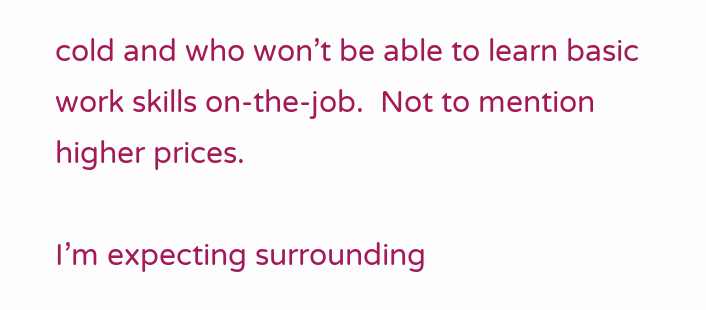cold and who won’t be able to learn basic work skills on-the-job.  Not to mention higher prices.

I’m expecting surrounding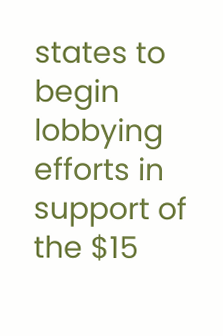states to begin lobbying efforts in support of the $15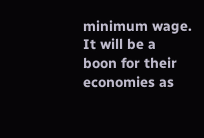minimum wage.  It will be a boon for their economies as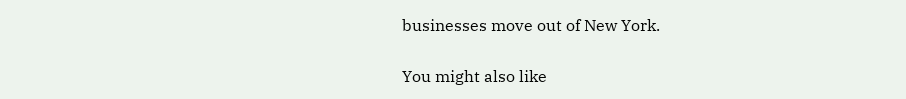businesses move out of New York.

You might also like